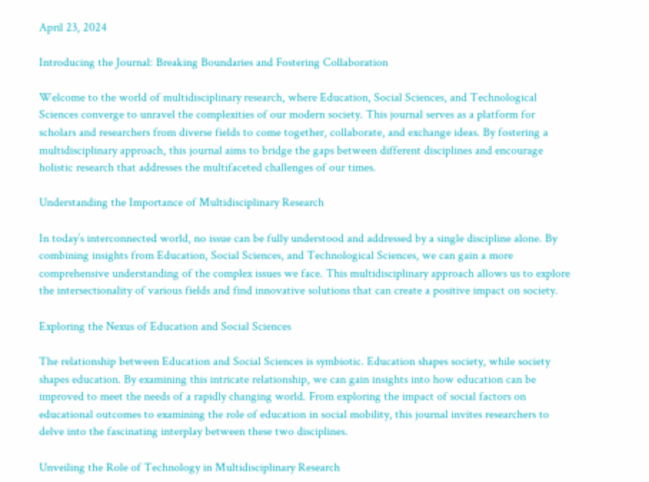April 23, 2024

Introducing the Journal: Breaking Boundaries and Fostering Collaboration

Welcome to the world of multidisciplinary research, where Education, Social Sciences, and Technological Sciences converge to unravel the complexities of our modern society. This journal serves as a platform for scholars and researchers from diverse fields to come together, collaborate, and exchange ideas. By fostering a multidisciplinary approach, this journal aims to bridge the gaps between different disciplines and encourage holistic research that addresses the multifaceted challenges of our times.

Understanding the Importance of Multidisciplinary Research

In today’s interconnected world, no issue can be fully understood and addressed by a single discipline alone. By combining insights from Education, Social Sciences, and Technological Sciences, we can gain a more comprehensive understanding of the complex issues we face. This multidisciplinary approach allows us to explore the intersectionality of various fields and find innovative solutions that can create a positive impact on society.

Exploring the Nexus of Education and Social Sciences

The relationship between Education and Social Sciences is symbiotic. Education shapes society, while society shapes education. By examining this intricate relationship, we can gain insights into how education can be improved to meet the needs of a rapidly changing world. From exploring the impact of social factors on educational outcomes to examining the role of education in social mobility, this journal invites researchers to delve into the fascinating interplay between these two disciplines.

Unveiling the Role of Technology in Multidisciplinary Research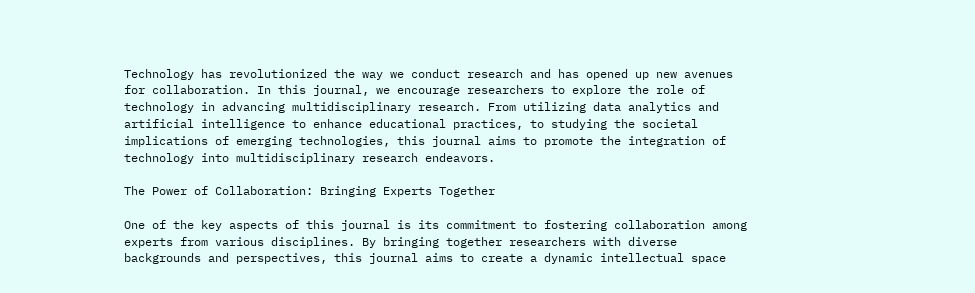Technology has revolutionized the way we conduct research and has opened up new avenues for collaboration. In this journal, we encourage researchers to explore the role of technology in advancing multidisciplinary research. From utilizing data analytics and artificial intelligence to enhance educational practices, to studying the societal implications of emerging technologies, this journal aims to promote the integration of technology into multidisciplinary research endeavors.

The Power of Collaboration: Bringing Experts Together

One of the key aspects of this journal is its commitment to fostering collaboration among experts from various disciplines. By bringing together researchers with diverse backgrounds and perspectives, this journal aims to create a dynamic intellectual space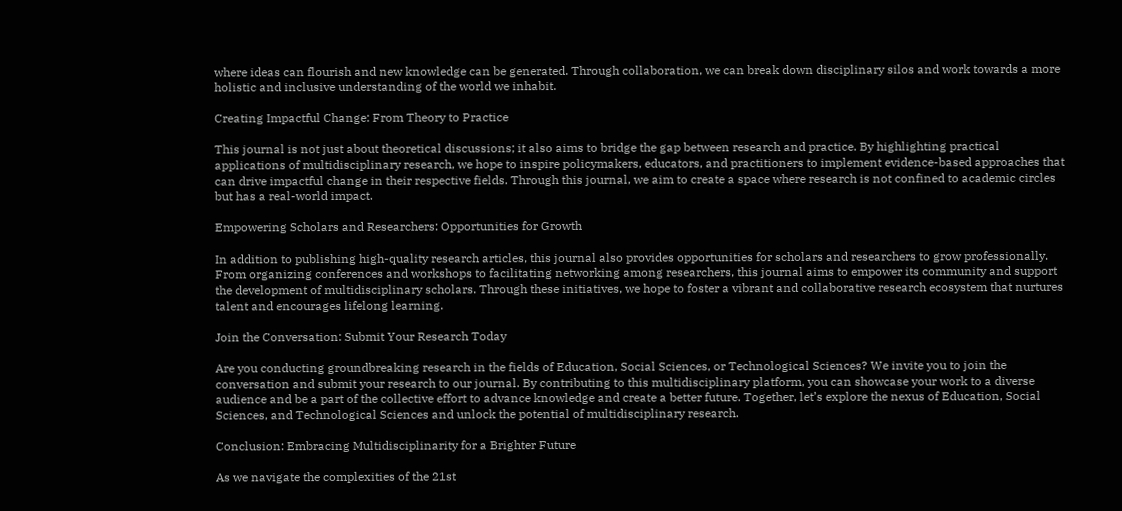where ideas can flourish and new knowledge can be generated. Through collaboration, we can break down disciplinary silos and work towards a more holistic and inclusive understanding of the world we inhabit.

Creating Impactful Change: From Theory to Practice

This journal is not just about theoretical discussions; it also aims to bridge the gap between research and practice. By highlighting practical applications of multidisciplinary research, we hope to inspire policymakers, educators, and practitioners to implement evidence-based approaches that can drive impactful change in their respective fields. Through this journal, we aim to create a space where research is not confined to academic circles but has a real-world impact.

Empowering Scholars and Researchers: Opportunities for Growth

In addition to publishing high-quality research articles, this journal also provides opportunities for scholars and researchers to grow professionally. From organizing conferences and workshops to facilitating networking among researchers, this journal aims to empower its community and support the development of multidisciplinary scholars. Through these initiatives, we hope to foster a vibrant and collaborative research ecosystem that nurtures talent and encourages lifelong learning.

Join the Conversation: Submit Your Research Today

Are you conducting groundbreaking research in the fields of Education, Social Sciences, or Technological Sciences? We invite you to join the conversation and submit your research to our journal. By contributing to this multidisciplinary platform, you can showcase your work to a diverse audience and be a part of the collective effort to advance knowledge and create a better future. Together, let’s explore the nexus of Education, Social Sciences, and Technological Sciences and unlock the potential of multidisciplinary research.

Conclusion: Embracing Multidisciplinarity for a Brighter Future

As we navigate the complexities of the 21st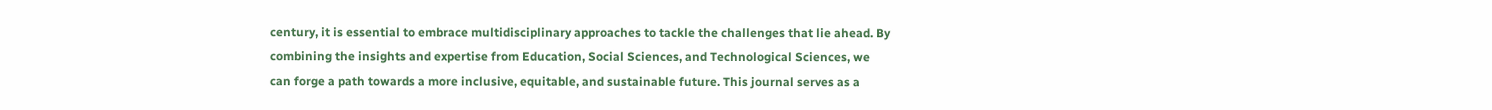century, it is essential to embrace multidisciplinary approaches to tackle the challenges that lie ahead. By combining the insights and expertise from Education, Social Sciences, and Technological Sciences, we can forge a path towards a more inclusive, equitable, and sustainable future. This journal serves as a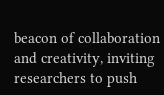beacon of collaboration and creativity, inviting researchers to push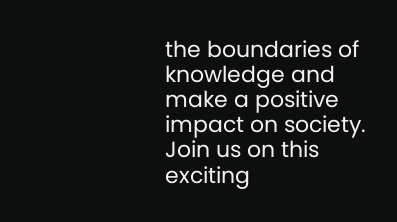the boundaries of knowledge and make a positive impact on society. Join us on this exciting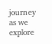journey as we explore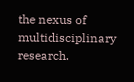the nexus of multidisciplinary research.